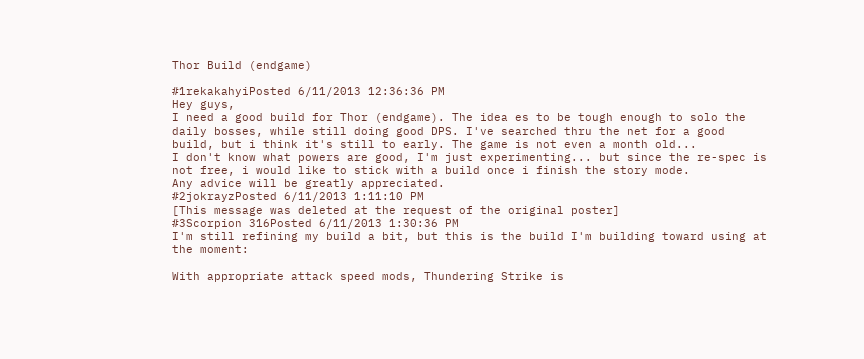Thor Build (endgame)

#1rekakahyiPosted 6/11/2013 12:36:36 PM
Hey guys,
I need a good build for Thor (endgame). The idea es to be tough enough to solo the daily bosses, while still doing good DPS. I've searched thru the net for a good build, but i think it's still to early. The game is not even a month old...
I don't know what powers are good, I'm just experimenting... but since the re-spec is not free, i would like to stick with a build once i finish the story mode.
Any advice will be greatly appreciated.
#2jokrayzPosted 6/11/2013 1:11:10 PM
[This message was deleted at the request of the original poster]
#3Scorpion 316Posted 6/11/2013 1:30:36 PM
I'm still refining my build a bit, but this is the build I'm building toward using at the moment:

With appropriate attack speed mods, Thundering Strike is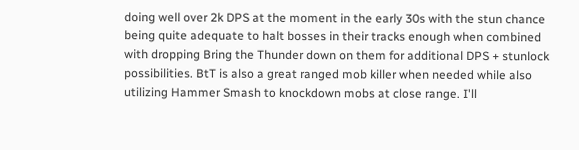doing well over 2k DPS at the moment in the early 30s with the stun chance being quite adequate to halt bosses in their tracks enough when combined with dropping Bring the Thunder down on them for additional DPS + stunlock possibilities. BtT is also a great ranged mob killer when needed while also utilizing Hammer Smash to knockdown mobs at close range. I'll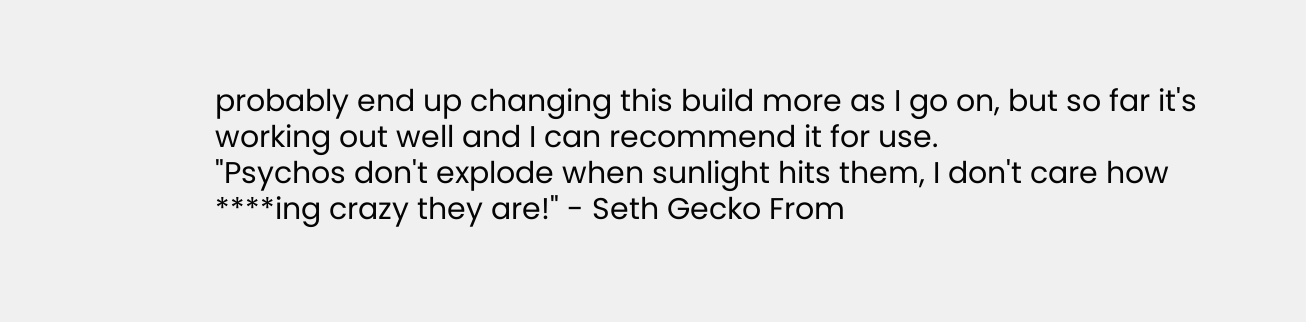probably end up changing this build more as I go on, but so far it's working out well and I can recommend it for use.
"Psychos don't explode when sunlight hits them, I don't care how ****ing crazy they are!" - Seth Gecko From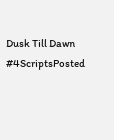Dusk Till Dawn
#4ScriptsPosted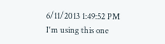6/11/2013 1:49:52 PM
I'm using this one